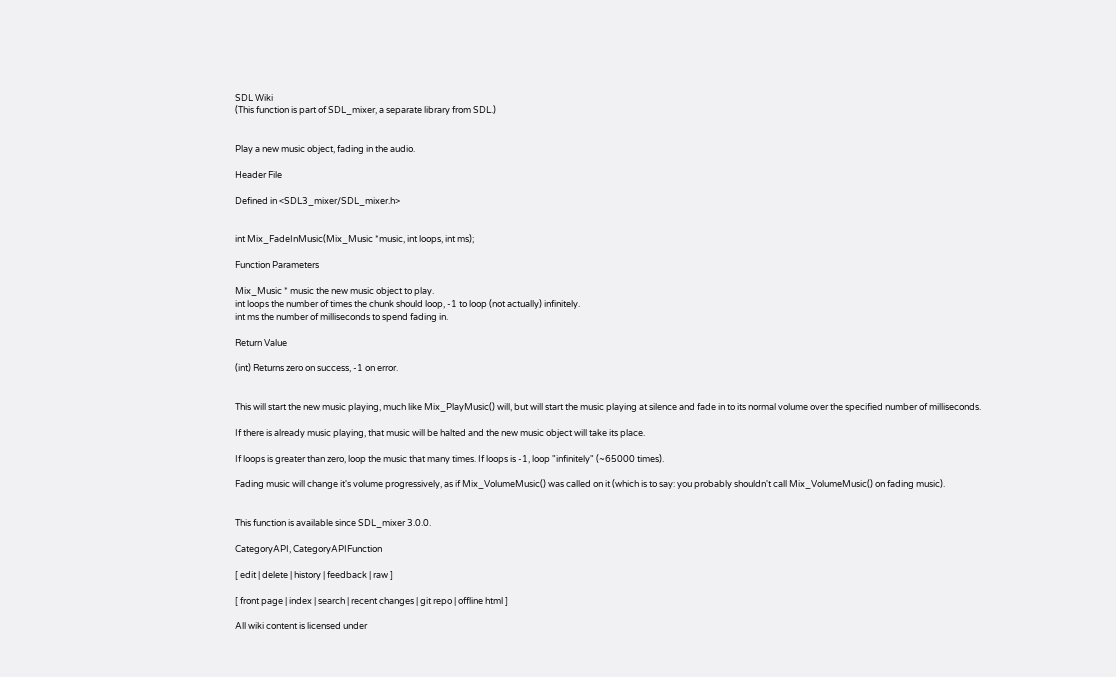SDL Wiki
(This function is part of SDL_mixer, a separate library from SDL.)


Play a new music object, fading in the audio.

Header File

Defined in <SDL3_mixer/SDL_mixer.h>


int Mix_FadeInMusic(Mix_Music *music, int loops, int ms);

Function Parameters

Mix_Music * music the new music object to play.
int loops the number of times the chunk should loop, -1 to loop (not actually) infinitely.
int ms the number of milliseconds to spend fading in.

Return Value

(int) Returns zero on success, -1 on error.


This will start the new music playing, much like Mix_PlayMusic() will, but will start the music playing at silence and fade in to its normal volume over the specified number of milliseconds.

If there is already music playing, that music will be halted and the new music object will take its place.

If loops is greater than zero, loop the music that many times. If loops is -1, loop "infinitely" (~65000 times).

Fading music will change it's volume progressively, as if Mix_VolumeMusic() was called on it (which is to say: you probably shouldn't call Mix_VolumeMusic() on fading music).


This function is available since SDL_mixer 3.0.0.

CategoryAPI, CategoryAPIFunction

[ edit | delete | history | feedback | raw ]

[ front page | index | search | recent changes | git repo | offline html ]

All wiki content is licensed under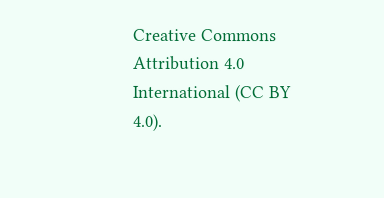Creative Commons Attribution 4.0 International (CC BY 4.0).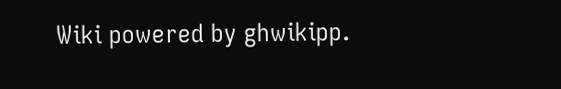Wiki powered by ghwikipp.